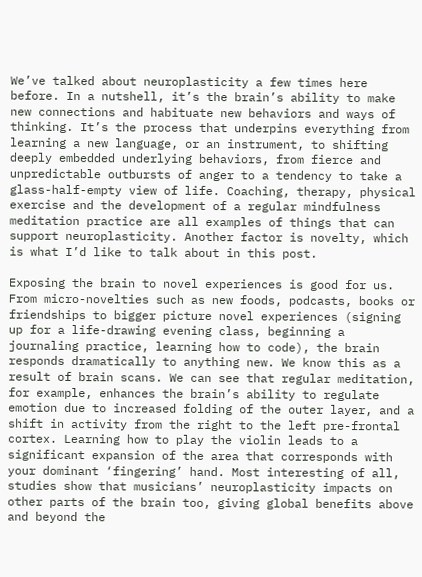We’ve talked about neuroplasticity a few times here before. In a nutshell, it’s the brain’s ability to make new connections and habituate new behaviors and ways of thinking. It’s the process that underpins everything from learning a new language, or an instrument, to shifting deeply embedded underlying behaviors, from fierce and unpredictable outbursts of anger to a tendency to take a glass-half-empty view of life. Coaching, therapy, physical exercise and the development of a regular mindfulness meditation practice are all examples of things that can support neuroplasticity. Another factor is novelty, which is what I’d like to talk about in this post.

Exposing the brain to novel experiences is good for us. From micro-novelties such as new foods, podcasts, books or friendships to bigger picture novel experiences (signing up for a life-drawing evening class, beginning a journaling practice, learning how to code), the brain responds dramatically to anything new. We know this as a result of brain scans. We can see that regular meditation, for example, enhances the brain’s ability to regulate emotion due to increased folding of the outer layer, and a shift in activity from the right to the left pre-frontal cortex. Learning how to play the violin leads to a significant expansion of the area that corresponds with your dominant ‘fingering’ hand. Most interesting of all, studies show that musicians’ neuroplasticity impacts on other parts of the brain too, giving global benefits above and beyond the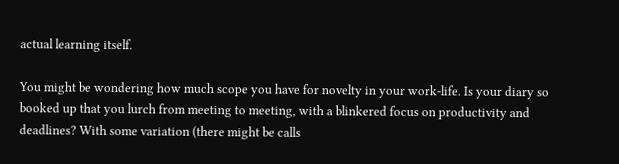actual learning itself.

You might be wondering how much scope you have for novelty in your work-life. Is your diary so booked up that you lurch from meeting to meeting, with a blinkered focus on productivity and deadlines? With some variation (there might be calls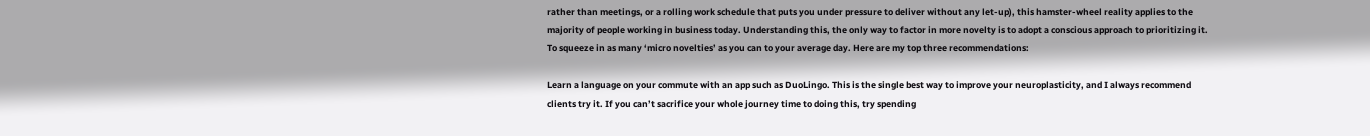rather than meetings, or a rolling work schedule that puts you under pressure to deliver without any let-up), this hamster-wheel reality applies to the majority of people working in business today. Understanding this, the only way to factor in more novelty is to adopt a conscious approach to prioritizing it. To squeeze in as many ‘micro novelties’ as you can to your average day. Here are my top three recommendations:

Learn a language on your commute with an app such as DuoLingo. This is the single best way to improve your neuroplasticity, and I always recommend clients try it. If you can’t sacrifice your whole journey time to doing this, try spending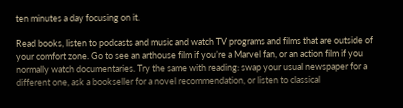ten minutes a day focusing on it.

Read books, listen to podcasts and music and watch TV programs and films that are outside of your comfort zone. Go to see an arthouse film if you’re a Marvel fan, or an action film if you normally watch documentaries. Try the same with reading: swap your usual newspaper for a different one, ask a bookseller for a novel recommendation, or listen to classical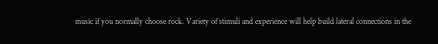music if you normally choose rock. Variety of stimuli and experience will help build lateral connections in the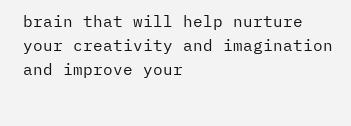brain that will help nurture your creativity and imagination and improve your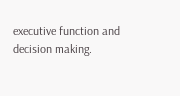executive function and decision making.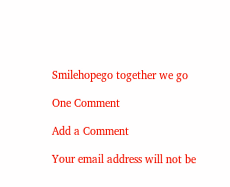Smilehopego together we go

One Comment

Add a Comment

Your email address will not be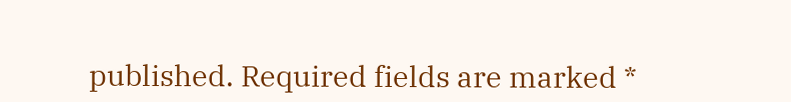published. Required fields are marked *